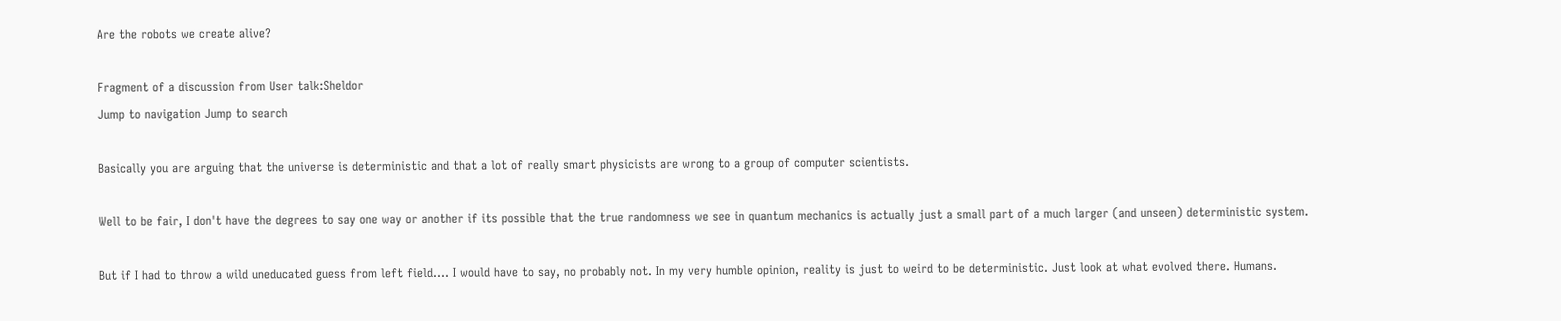Are the robots we create alive?

Fragment of a discussion from User talk:Sheldor
Jump to navigation Jump to search

Basically you are arguing that the universe is deterministic and that a lot of really smart physicists are wrong to a group of computer scientists.

Well to be fair, I don't have the degrees to say one way or another if its possible that the true randomness we see in quantum mechanics is actually just a small part of a much larger (and unseen) deterministic system.

But if I had to throw a wild uneducated guess from left field.... I would have to say, no probably not. In my very humble opinion, reality is just to weird to be deterministic. Just look at what evolved there. Humans.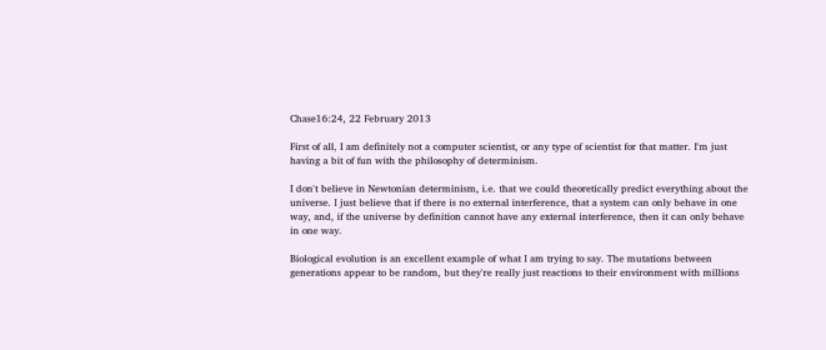Chase16:24, 22 February 2013

First of all, I am definitely not a computer scientist, or any type of scientist for that matter. I'm just having a bit of fun with the philosophy of determinism.

I don't believe in Newtonian determinism, i.e. that we could theoretically predict everything about the universe. I just believe that if there is no external interference, that a system can only behave in one way, and, if the universe by definition cannot have any external interference, then it can only behave in one way.

Biological evolution is an excellent example of what I am trying to say. The mutations between generations appear to be random, but they're really just reactions to their environment with millions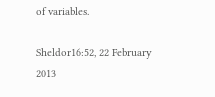of variables.

Sheldor16:52, 22 February 2013